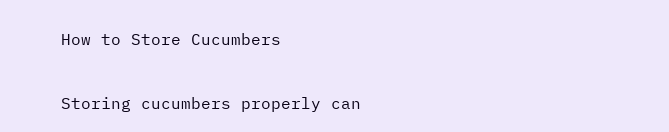How to Store Cucumbers

Storing cucumbers properly can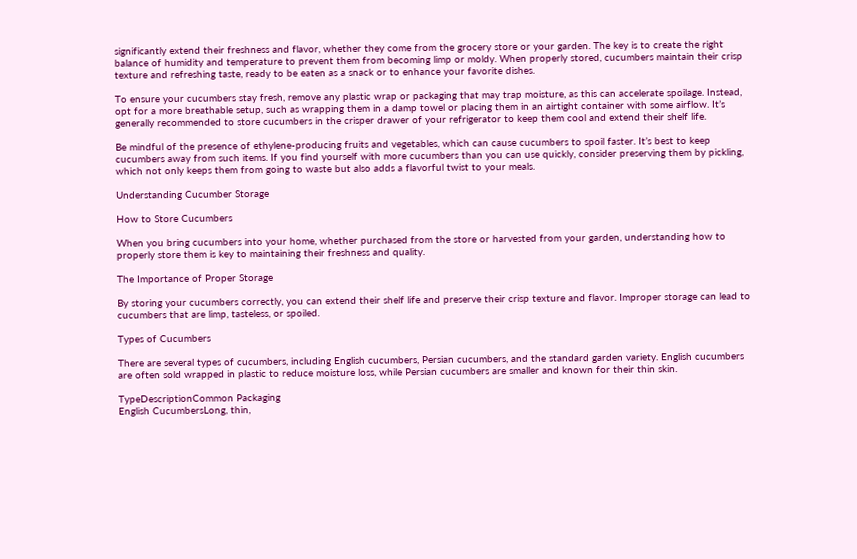significantly extend their freshness and flavor, whether they come from the grocery store or your garden. The key is to create the right balance of humidity and temperature to prevent them from becoming limp or moldy. When properly stored, cucumbers maintain their crisp texture and refreshing taste, ready to be eaten as a snack or to enhance your favorite dishes.

To ensure your cucumbers stay fresh, remove any plastic wrap or packaging that may trap moisture, as this can accelerate spoilage. Instead, opt for a more breathable setup, such as wrapping them in a damp towel or placing them in an airtight container with some airflow. It’s generally recommended to store cucumbers in the crisper drawer of your refrigerator to keep them cool and extend their shelf life.

Be mindful of the presence of ethylene-producing fruits and vegetables, which can cause cucumbers to spoil faster. It’s best to keep cucumbers away from such items. If you find yourself with more cucumbers than you can use quickly, consider preserving them by pickling, which not only keeps them from going to waste but also adds a flavorful twist to your meals.

Understanding Cucumber Storage

How to Store Cucumbers

When you bring cucumbers into your home, whether purchased from the store or harvested from your garden, understanding how to properly store them is key to maintaining their freshness and quality.

The Importance of Proper Storage

By storing your cucumbers correctly, you can extend their shelf life and preserve their crisp texture and flavor. Improper storage can lead to cucumbers that are limp, tasteless, or spoiled.

Types of Cucumbers

There are several types of cucumbers, including English cucumbers, Persian cucumbers, and the standard garden variety. English cucumbers are often sold wrapped in plastic to reduce moisture loss, while Persian cucumbers are smaller and known for their thin skin.

TypeDescriptionCommon Packaging
English CucumbersLong, thin,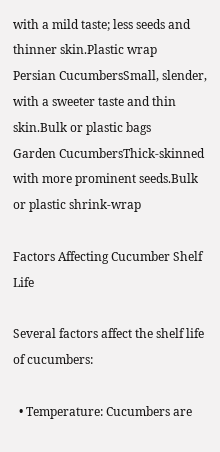with a mild taste; less seeds and thinner skin.Plastic wrap
Persian CucumbersSmall, slender, with a sweeter taste and thin skin.Bulk or plastic bags
Garden CucumbersThick-skinned with more prominent seeds.Bulk or plastic shrink-wrap

Factors Affecting Cucumber Shelf Life

Several factors affect the shelf life of cucumbers:

  • Temperature: Cucumbers are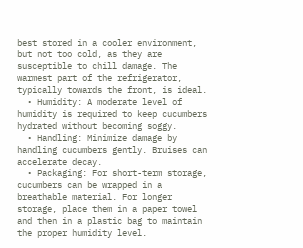best stored in a cooler environment, but not too cold, as they are susceptible to chill damage. The warmest part of the refrigerator, typically towards the front, is ideal.
  • Humidity: A moderate level of humidity is required to keep cucumbers hydrated without becoming soggy.
  • Handling: Minimize damage by handling cucumbers gently. Bruises can accelerate decay.
  • Packaging: For short-term storage, cucumbers can be wrapped in a breathable material. For longer storage, place them in a paper towel and then in a plastic bag to maintain the proper humidity level.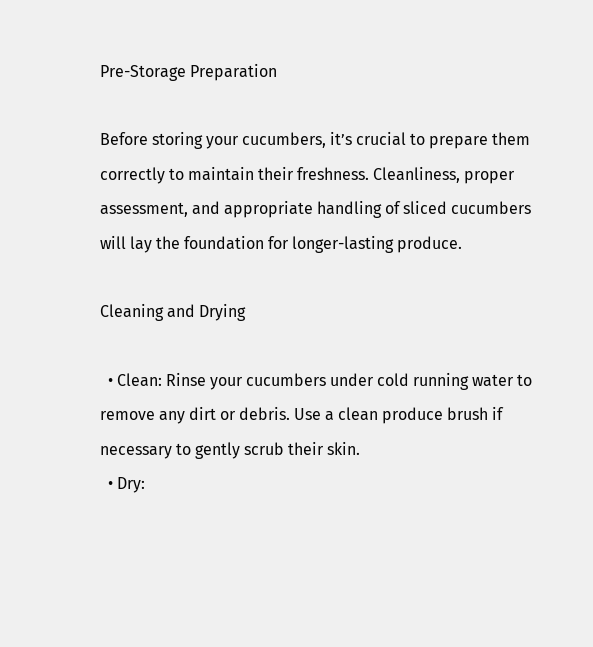Pre-Storage Preparation

Before storing your cucumbers, it’s crucial to prepare them correctly to maintain their freshness. Cleanliness, proper assessment, and appropriate handling of sliced cucumbers will lay the foundation for longer-lasting produce.

Cleaning and Drying

  • Clean: Rinse your cucumbers under cold running water to remove any dirt or debris. Use a clean produce brush if necessary to gently scrub their skin.
  • Dry: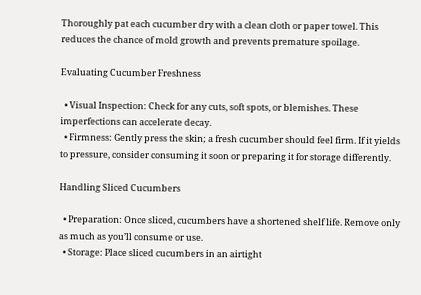Thoroughly pat each cucumber dry with a clean cloth or paper towel. This reduces the chance of mold growth and prevents premature spoilage.

Evaluating Cucumber Freshness

  • Visual Inspection: Check for any cuts, soft spots, or blemishes. These imperfections can accelerate decay.
  • Firmness: Gently press the skin; a fresh cucumber should feel firm. If it yields to pressure, consider consuming it soon or preparing it for storage differently.

Handling Sliced Cucumbers

  • Preparation: Once sliced, cucumbers have a shortened shelf life. Remove only as much as you’ll consume or use.
  • Storage: Place sliced cucumbers in an airtight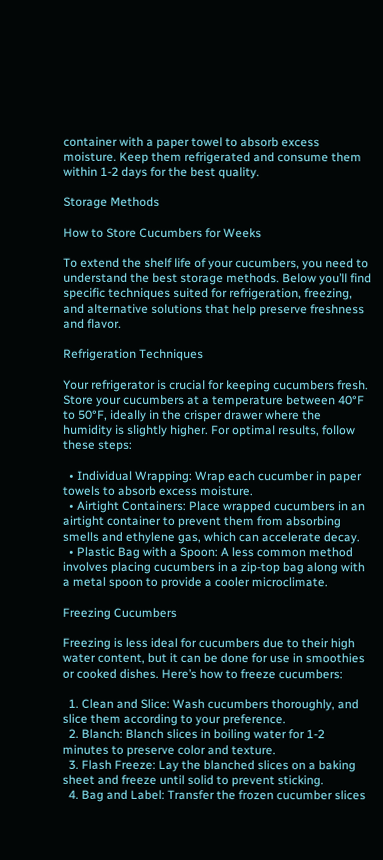container with a paper towel to absorb excess moisture. Keep them refrigerated and consume them within 1-2 days for the best quality.

Storage Methods

How to Store Cucumbers for Weeks

To extend the shelf life of your cucumbers, you need to understand the best storage methods. Below you’ll find specific techniques suited for refrigeration, freezing, and alternative solutions that help preserve freshness and flavor.

Refrigeration Techniques

Your refrigerator is crucial for keeping cucumbers fresh. Store your cucumbers at a temperature between 40°F to 50°F, ideally in the crisper drawer where the humidity is slightly higher. For optimal results, follow these steps:

  • Individual Wrapping: Wrap each cucumber in paper towels to absorb excess moisture.
  • Airtight Containers: Place wrapped cucumbers in an airtight container to prevent them from absorbing smells and ethylene gas, which can accelerate decay.
  • Plastic Bag with a Spoon: A less common method involves placing cucumbers in a zip-top bag along with a metal spoon to provide a cooler microclimate.

Freezing Cucumbers

Freezing is less ideal for cucumbers due to their high water content, but it can be done for use in smoothies or cooked dishes. Here’s how to freeze cucumbers:

  1. Clean and Slice: Wash cucumbers thoroughly, and slice them according to your preference.
  2. Blanch: Blanch slices in boiling water for 1-2 minutes to preserve color and texture.
  3. Flash Freeze: Lay the blanched slices on a baking sheet and freeze until solid to prevent sticking.
  4. Bag and Label: Transfer the frozen cucumber slices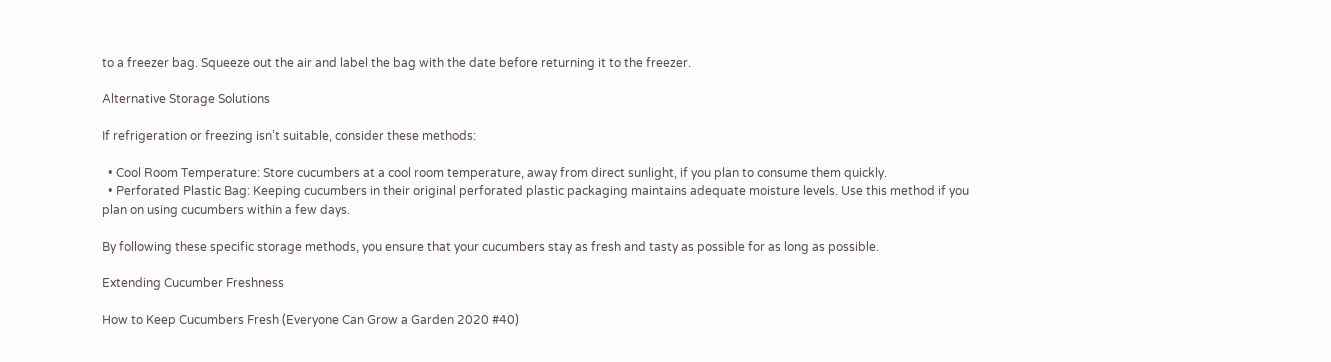to a freezer bag. Squeeze out the air and label the bag with the date before returning it to the freezer.

Alternative Storage Solutions

If refrigeration or freezing isn’t suitable, consider these methods:

  • Cool Room Temperature: Store cucumbers at a cool room temperature, away from direct sunlight, if you plan to consume them quickly.
  • Perforated Plastic Bag: Keeping cucumbers in their original perforated plastic packaging maintains adequate moisture levels. Use this method if you plan on using cucumbers within a few days.

By following these specific storage methods, you ensure that your cucumbers stay as fresh and tasty as possible for as long as possible.

Extending Cucumber Freshness

How to Keep Cucumbers Fresh (Everyone Can Grow a Garden 2020 #40)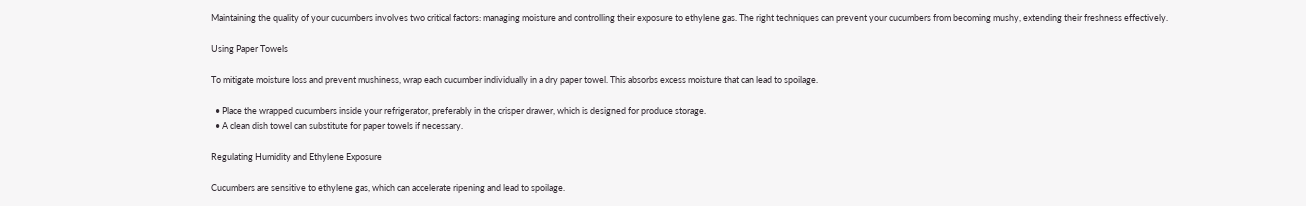Maintaining the quality of your cucumbers involves two critical factors: managing moisture and controlling their exposure to ethylene gas. The right techniques can prevent your cucumbers from becoming mushy, extending their freshness effectively.

Using Paper Towels

To mitigate moisture loss and prevent mushiness, wrap each cucumber individually in a dry paper towel. This absorbs excess moisture that can lead to spoilage.

  • Place the wrapped cucumbers inside your refrigerator, preferably in the crisper drawer, which is designed for produce storage.
  • A clean dish towel can substitute for paper towels if necessary.

Regulating Humidity and Ethylene Exposure

Cucumbers are sensitive to ethylene gas, which can accelerate ripening and lead to spoilage.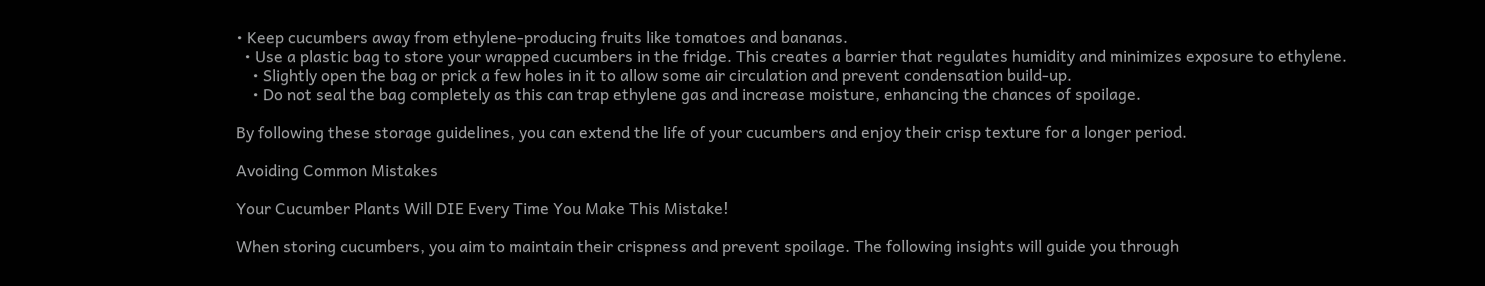• Keep cucumbers away from ethylene-producing fruits like tomatoes and bananas.
  • Use a plastic bag to store your wrapped cucumbers in the fridge. This creates a barrier that regulates humidity and minimizes exposure to ethylene.
    • Slightly open the bag or prick a few holes in it to allow some air circulation and prevent condensation build-up.
    • Do not seal the bag completely as this can trap ethylene gas and increase moisture, enhancing the chances of spoilage.

By following these storage guidelines, you can extend the life of your cucumbers and enjoy their crisp texture for a longer period.

Avoiding Common Mistakes

Your Cucumber Plants Will DIE Every Time You Make This Mistake!

When storing cucumbers, you aim to maintain their crispness and prevent spoilage. The following insights will guide you through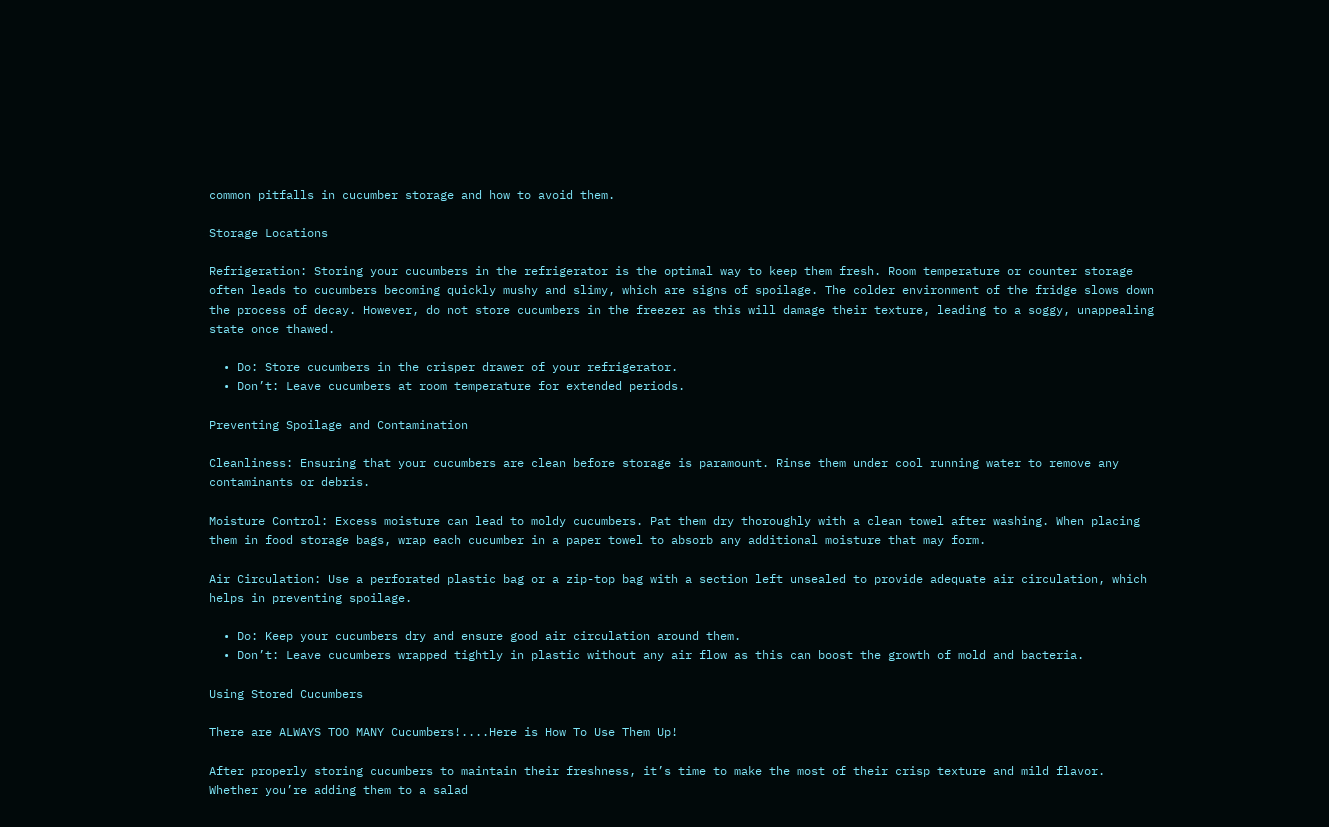common pitfalls in cucumber storage and how to avoid them.

Storage Locations

Refrigeration: Storing your cucumbers in the refrigerator is the optimal way to keep them fresh. Room temperature or counter storage often leads to cucumbers becoming quickly mushy and slimy, which are signs of spoilage. The colder environment of the fridge slows down the process of decay. However, do not store cucumbers in the freezer as this will damage their texture, leading to a soggy, unappealing state once thawed.

  • Do: Store cucumbers in the crisper drawer of your refrigerator.
  • Don’t: Leave cucumbers at room temperature for extended periods.

Preventing Spoilage and Contamination

Cleanliness: Ensuring that your cucumbers are clean before storage is paramount. Rinse them under cool running water to remove any contaminants or debris.

Moisture Control: Excess moisture can lead to moldy cucumbers. Pat them dry thoroughly with a clean towel after washing. When placing them in food storage bags, wrap each cucumber in a paper towel to absorb any additional moisture that may form.

Air Circulation: Use a perforated plastic bag or a zip-top bag with a section left unsealed to provide adequate air circulation, which helps in preventing spoilage.

  • Do: Keep your cucumbers dry and ensure good air circulation around them.
  • Don’t: Leave cucumbers wrapped tightly in plastic without any air flow as this can boost the growth of mold and bacteria.

Using Stored Cucumbers

There are ALWAYS TOO MANY Cucumbers!....Here is How To Use Them Up!

After properly storing cucumbers to maintain their freshness, it’s time to make the most of their crisp texture and mild flavor. Whether you’re adding them to a salad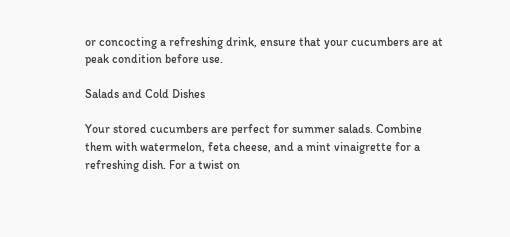or concocting a refreshing drink, ensure that your cucumbers are at peak condition before use.

Salads and Cold Dishes

Your stored cucumbers are perfect for summer salads. Combine them with watermelon, feta cheese, and a mint vinaigrette for a refreshing dish. For a twist on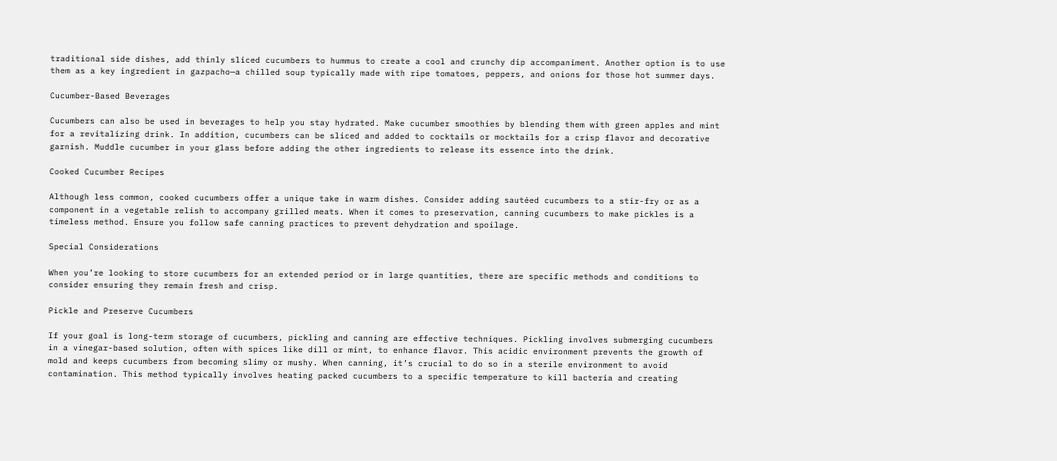traditional side dishes, add thinly sliced cucumbers to hummus to create a cool and crunchy dip accompaniment. Another option is to use them as a key ingredient in gazpacho—a chilled soup typically made with ripe tomatoes, peppers, and onions for those hot summer days.

Cucumber-Based Beverages

Cucumbers can also be used in beverages to help you stay hydrated. Make cucumber smoothies by blending them with green apples and mint for a revitalizing drink. In addition, cucumbers can be sliced and added to cocktails or mocktails for a crisp flavor and decorative garnish. Muddle cucumber in your glass before adding the other ingredients to release its essence into the drink.

Cooked Cucumber Recipes

Although less common, cooked cucumbers offer a unique take in warm dishes. Consider adding sautéed cucumbers to a stir-fry or as a component in a vegetable relish to accompany grilled meats. When it comes to preservation, canning cucumbers to make pickles is a timeless method. Ensure you follow safe canning practices to prevent dehydration and spoilage.

Special Considerations

When you’re looking to store cucumbers for an extended period or in large quantities, there are specific methods and conditions to consider ensuring they remain fresh and crisp.

Pickle and Preserve Cucumbers

If your goal is long-term storage of cucumbers, pickling and canning are effective techniques. Pickling involves submerging cucumbers in a vinegar-based solution, often with spices like dill or mint, to enhance flavor. This acidic environment prevents the growth of mold and keeps cucumbers from becoming slimy or mushy. When canning, it’s crucial to do so in a sterile environment to avoid contamination. This method typically involves heating packed cucumbers to a specific temperature to kill bacteria and creating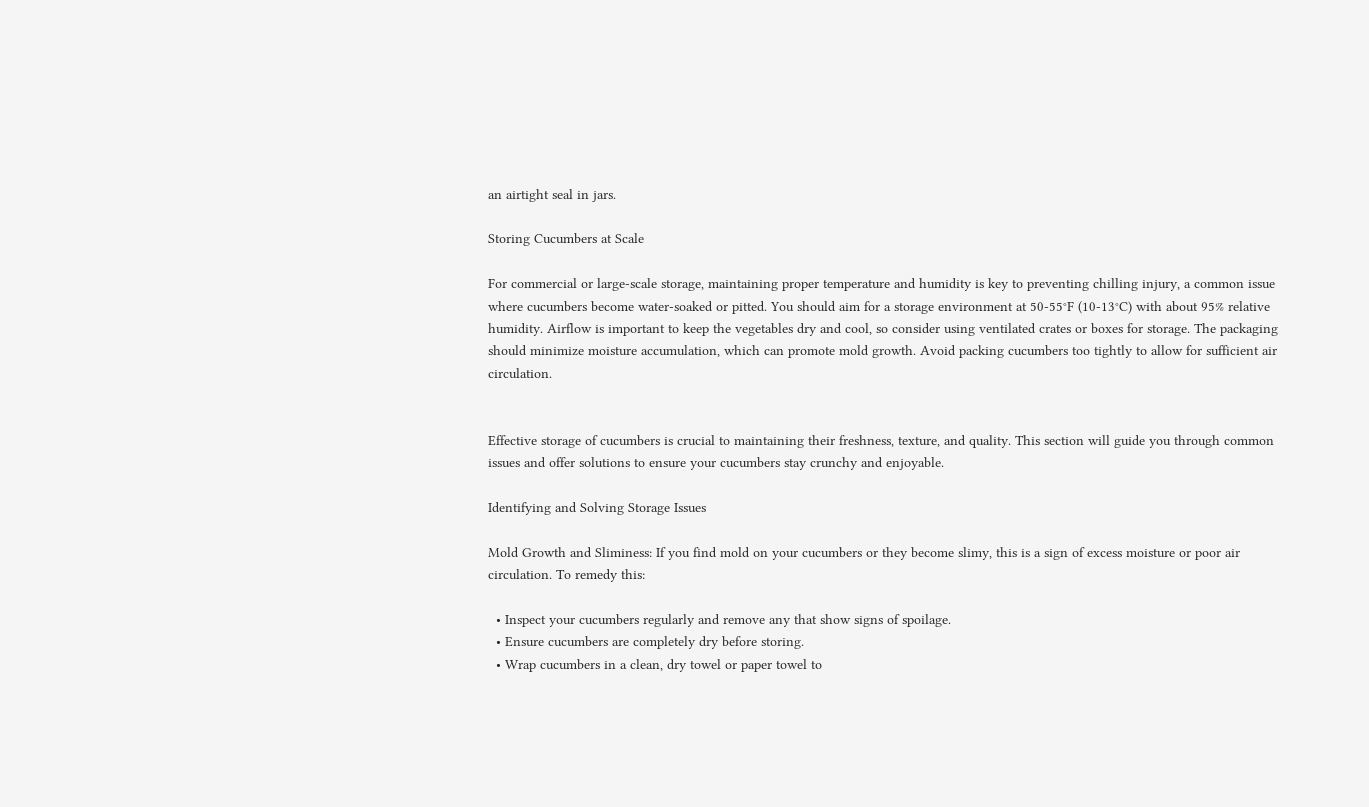an airtight seal in jars.

Storing Cucumbers at Scale

For commercial or large-scale storage, maintaining proper temperature and humidity is key to preventing chilling injury, a common issue where cucumbers become water-soaked or pitted. You should aim for a storage environment at 50-55°F (10-13°C) with about 95% relative humidity. Airflow is important to keep the vegetables dry and cool, so consider using ventilated crates or boxes for storage. The packaging should minimize moisture accumulation, which can promote mold growth. Avoid packing cucumbers too tightly to allow for sufficient air circulation.


Effective storage of cucumbers is crucial to maintaining their freshness, texture, and quality. This section will guide you through common issues and offer solutions to ensure your cucumbers stay crunchy and enjoyable.

Identifying and Solving Storage Issues

Mold Growth and Sliminess: If you find mold on your cucumbers or they become slimy, this is a sign of excess moisture or poor air circulation. To remedy this:

  • Inspect your cucumbers regularly and remove any that show signs of spoilage.
  • Ensure cucumbers are completely dry before storing.
  • Wrap cucumbers in a clean, dry towel or paper towel to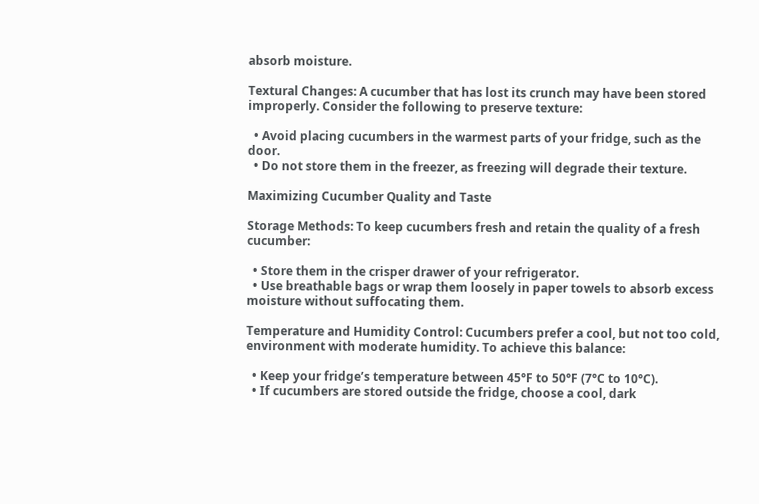absorb moisture.

Textural Changes: A cucumber that has lost its crunch may have been stored improperly. Consider the following to preserve texture:

  • Avoid placing cucumbers in the warmest parts of your fridge, such as the door.
  • Do not store them in the freezer, as freezing will degrade their texture.

Maximizing Cucumber Quality and Taste

Storage Methods: To keep cucumbers fresh and retain the quality of a fresh cucumber:

  • Store them in the crisper drawer of your refrigerator.
  • Use breathable bags or wrap them loosely in paper towels to absorb excess moisture without suffocating them.

Temperature and Humidity Control: Cucumbers prefer a cool, but not too cold, environment with moderate humidity. To achieve this balance:

  • Keep your fridge’s temperature between 45°F to 50°F (7°C to 10°C).
  • If cucumbers are stored outside the fridge, choose a cool, dark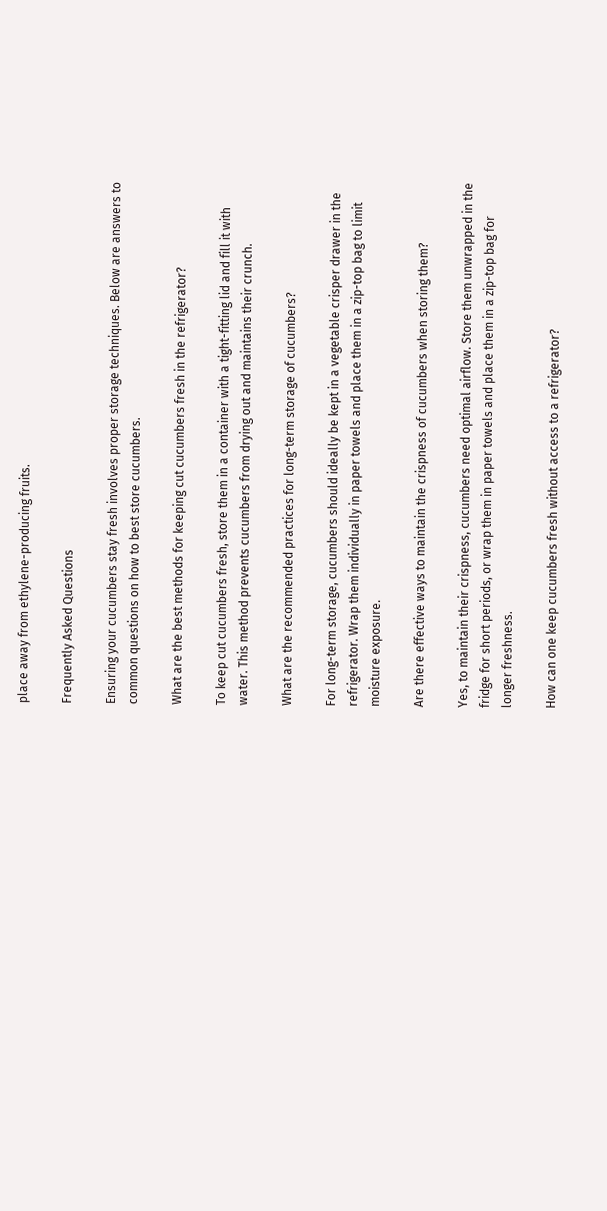place away from ethylene-producing fruits.

Frequently Asked Questions

Ensuring your cucumbers stay fresh involves proper storage techniques. Below are answers to common questions on how to best store cucumbers.

What are the best methods for keeping cut cucumbers fresh in the refrigerator?

To keep cut cucumbers fresh, store them in a container with a tight-fitting lid and fill it with water. This method prevents cucumbers from drying out and maintains their crunch.

What are the recommended practices for long-term storage of cucumbers?

For long-term storage, cucumbers should ideally be kept in a vegetable crisper drawer in the refrigerator. Wrap them individually in paper towels and place them in a zip-top bag to limit moisture exposure.

Are there effective ways to maintain the crispness of cucumbers when storing them?

Yes, to maintain their crispness, cucumbers need optimal airflow. Store them unwrapped in the fridge for short periods, or wrap them in paper towels and place them in a zip-top bag for longer freshness.

How can one keep cucumbers fresh without access to a refrigerator?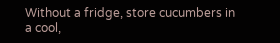Without a fridge, store cucumbers in a cool,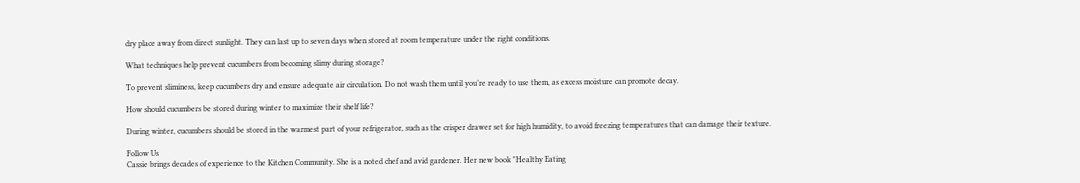dry place away from direct sunlight. They can last up to seven days when stored at room temperature under the right conditions.

What techniques help prevent cucumbers from becoming slimy during storage?

To prevent sliminess, keep cucumbers dry and ensure adequate air circulation. Do not wash them until you’re ready to use them, as excess moisture can promote decay.

How should cucumbers be stored during winter to maximize their shelf life?

During winter, cucumbers should be stored in the warmest part of your refrigerator, such as the crisper drawer set for high humidity, to avoid freezing temperatures that can damage their texture.

Follow Us
Cassie brings decades of experience to the Kitchen Community. She is a noted chef and avid gardener. Her new book "Healthy Eating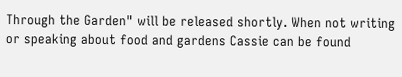Through the Garden" will be released shortly. When not writing or speaking about food and gardens Cassie can be found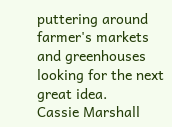puttering around farmer's markets and greenhouses looking for the next great idea.
Cassie Marshall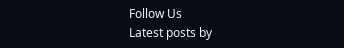Follow Us
Latest posts by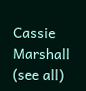Cassie Marshall (see all)